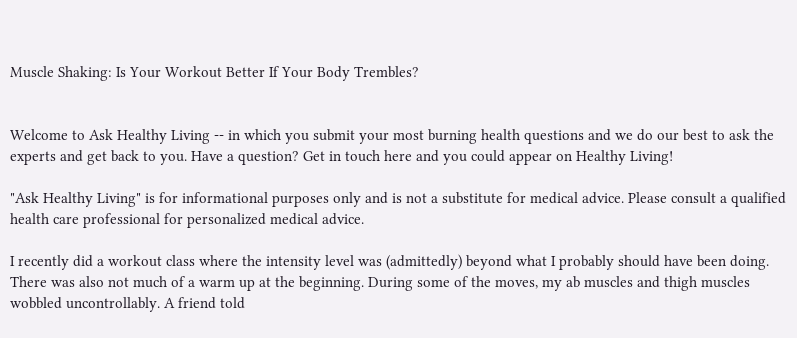Muscle Shaking: Is Your Workout Better If Your Body Trembles?


Welcome to Ask Healthy Living -- in which you submit your most burning health questions and we do our best to ask the experts and get back to you. Have a question? Get in touch here and you could appear on Healthy Living!

"Ask Healthy Living" is for informational purposes only and is not a substitute for medical advice. Please consult a qualified health care professional for personalized medical advice.

I recently did a workout class where the intensity level was (admittedly) beyond what I probably should have been doing. There was also not much of a warm up at the beginning. During some of the moves, my ab muscles and thigh muscles wobbled uncontrollably. A friend told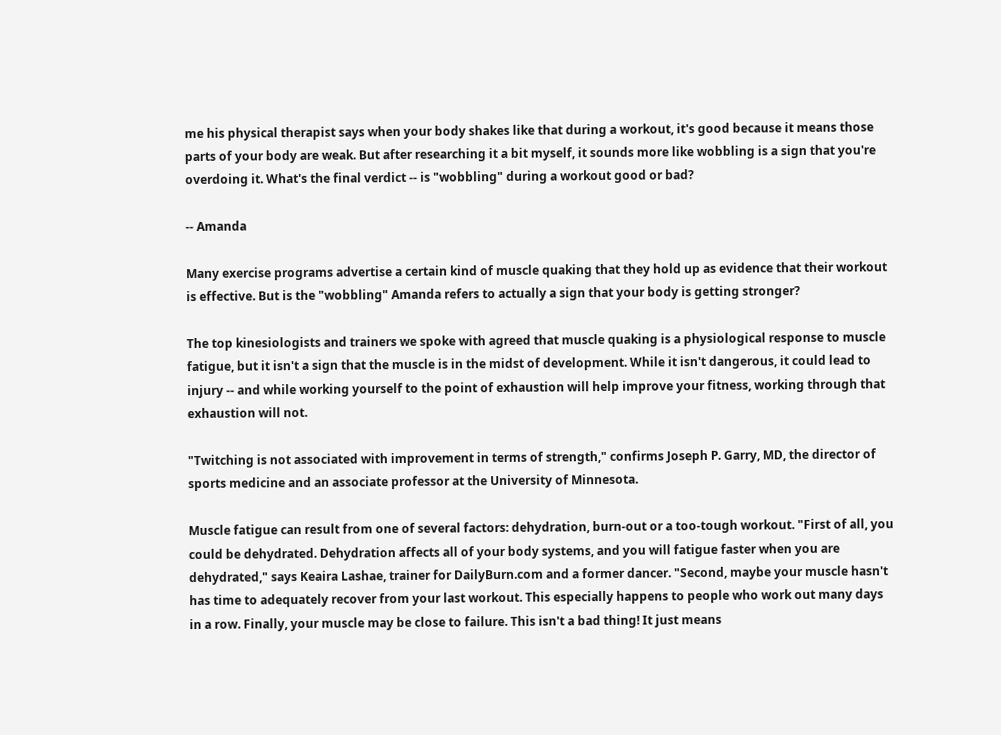me his physical therapist says when your body shakes like that during a workout, it's good because it means those parts of your body are weak. But after researching it a bit myself, it sounds more like wobbling is a sign that you're overdoing it. What's the final verdict -- is "wobbling" during a workout good or bad?

-- Amanda

Many exercise programs advertise a certain kind of muscle quaking that they hold up as evidence that their workout is effective. But is the "wobbling" Amanda refers to actually a sign that your body is getting stronger?

The top kinesiologists and trainers we spoke with agreed that muscle quaking is a physiological response to muscle fatigue, but it isn't a sign that the muscle is in the midst of development. While it isn't dangerous, it could lead to injury -- and while working yourself to the point of exhaustion will help improve your fitness, working through that exhaustion will not.

"Twitching is not associated with improvement in terms of strength," confirms Joseph P. Garry, MD, the director of sports medicine and an associate professor at the University of Minnesota.

Muscle fatigue can result from one of several factors: dehydration, burn-out or a too-tough workout. "First of all, you could be dehydrated. Dehydration affects all of your body systems, and you will fatigue faster when you are dehydrated," says Keaira Lashae, trainer for DailyBurn.com and a former dancer. "Second, maybe your muscle hasn't has time to adequately recover from your last workout. This especially happens to people who work out many days in a row. Finally, your muscle may be close to failure. This isn't a bad thing! It just means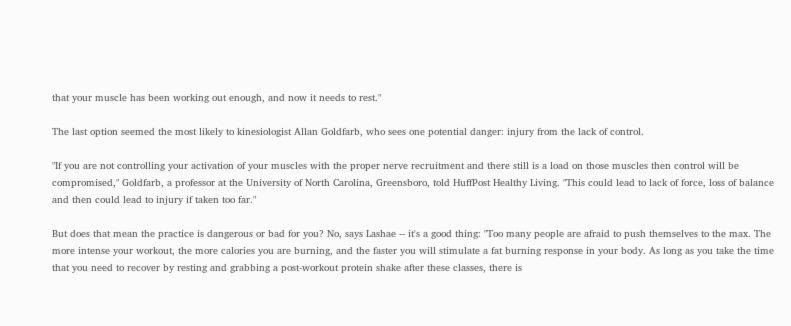that your muscle has been working out enough, and now it needs to rest."

The last option seemed the most likely to kinesiologist Allan Goldfarb, who sees one potential danger: injury from the lack of control.

"If you are not controlling your activation of your muscles with the proper nerve recruitment and there still is a load on those muscles then control will be compromised," Goldfarb, a professor at the University of North Carolina, Greensboro, told HuffPost Healthy Living. "This could lead to lack of force, loss of balance and then could lead to injury if taken too far."

But does that mean the practice is dangerous or bad for you? No, says Lashae -- it's a good thing: "Too many people are afraid to push themselves to the max. The more intense your workout, the more calories you are burning, and the faster you will stimulate a fat burning response in your body. As long as you take the time that you need to recover by resting and grabbing a post-workout protein shake after these classes, there is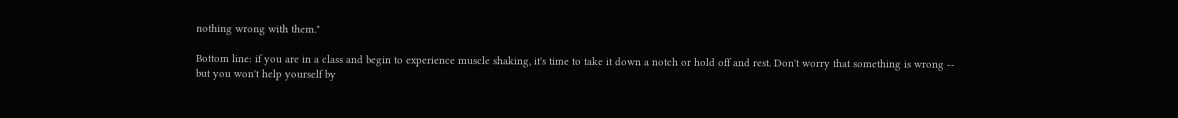nothing wrong with them."

Bottom line: if you are in a class and begin to experience muscle shaking, it's time to take it down a notch or hold off and rest. Don't worry that something is wrong -- but you won't help yourself by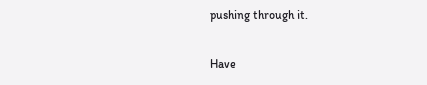pushing through it.

Have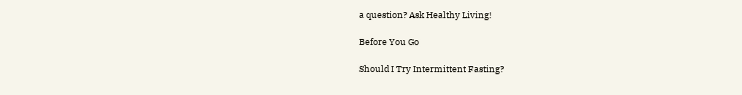a question? Ask Healthy Living!

Before You Go

Should I Try Intermittent Fasting?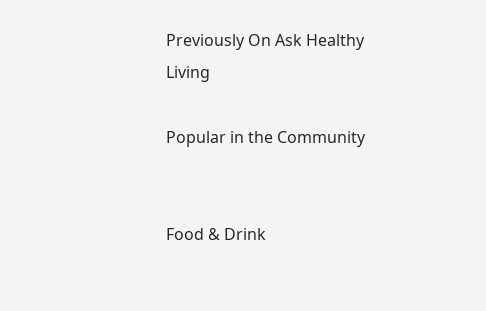Previously On Ask Healthy Living

Popular in the Community


Food & Drink